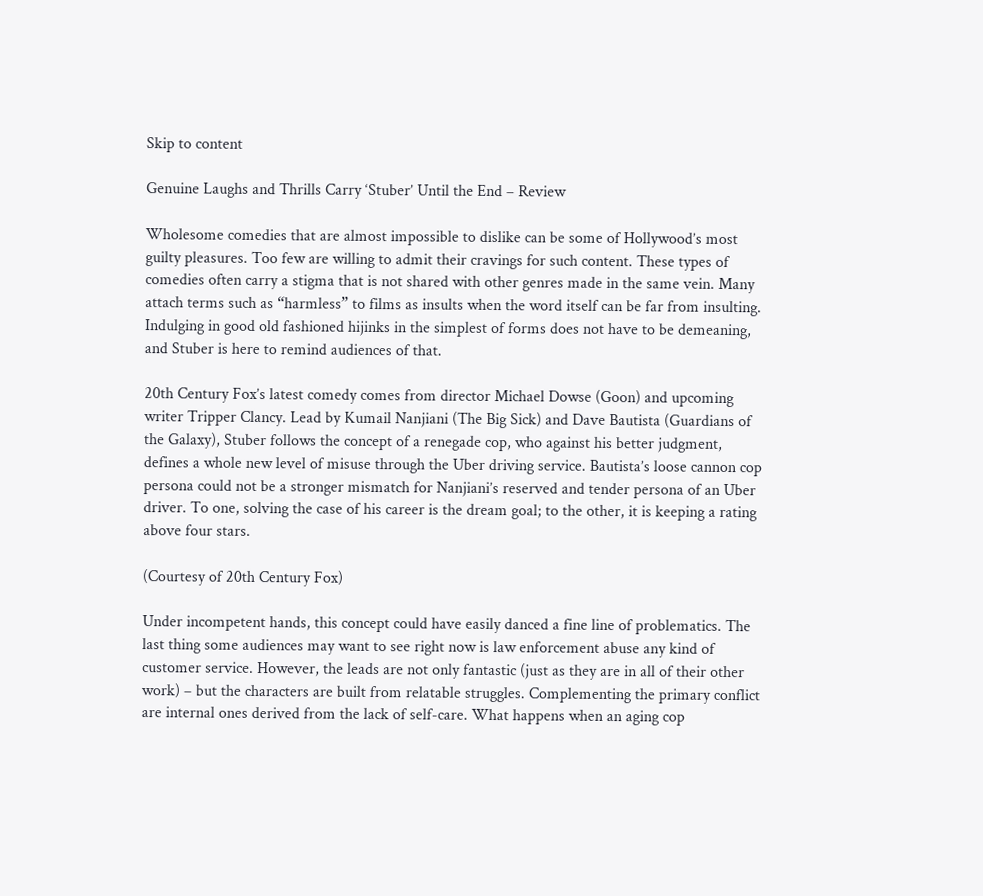Skip to content

Genuine Laughs and Thrills Carry ‘Stuber’ Until the End – Review

Wholesome comedies that are almost impossible to dislike can be some of Hollywood’s most guilty pleasures. Too few are willing to admit their cravings for such content. These types of comedies often carry a stigma that is not shared with other genres made in the same vein. Many attach terms such as “harmless” to films as insults when the word itself can be far from insulting. Indulging in good old fashioned hijinks in the simplest of forms does not have to be demeaning, and Stuber is here to remind audiences of that.

20th Century Fox’s latest comedy comes from director Michael Dowse (Goon) and upcoming writer Tripper Clancy. Lead by Kumail Nanjiani (The Big Sick) and Dave Bautista (Guardians of the Galaxy), Stuber follows the concept of a renegade cop, who against his better judgment, defines a whole new level of misuse through the Uber driving service. Bautista’s loose cannon cop persona could not be a stronger mismatch for Nanjiani’s reserved and tender persona of an Uber driver. To one, solving the case of his career is the dream goal; to the other, it is keeping a rating above four stars.

(Courtesy of 20th Century Fox)

Under incompetent hands, this concept could have easily danced a fine line of problematics. The last thing some audiences may want to see right now is law enforcement abuse any kind of customer service. However, the leads are not only fantastic (just as they are in all of their other work) – but the characters are built from relatable struggles. Complementing the primary conflict are internal ones derived from the lack of self-care. What happens when an aging cop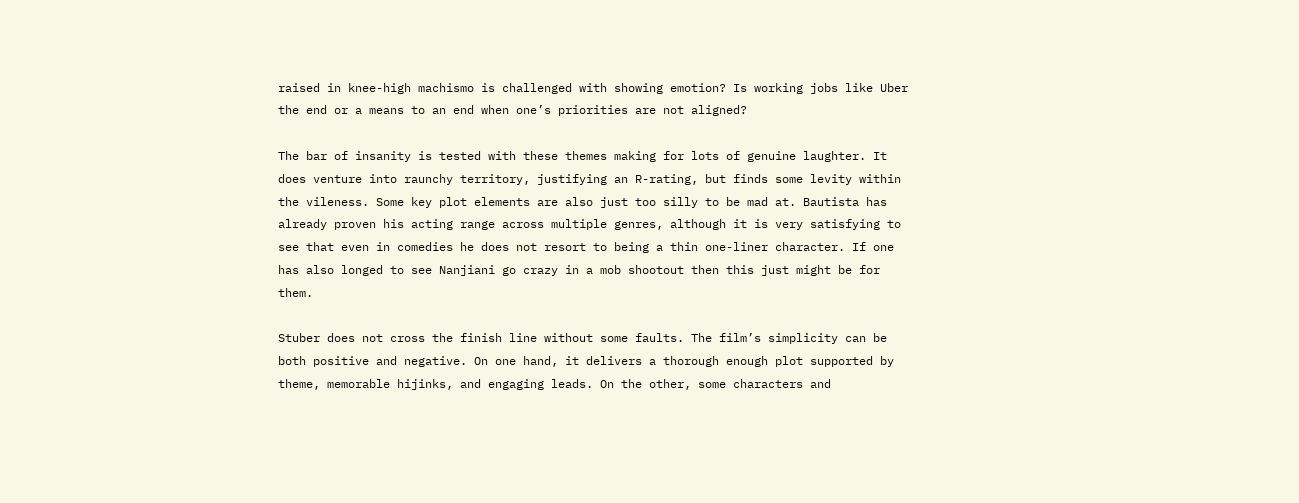raised in knee-high machismo is challenged with showing emotion? Is working jobs like Uber the end or a means to an end when one’s priorities are not aligned?

The bar of insanity is tested with these themes making for lots of genuine laughter. It does venture into raunchy territory, justifying an R-rating, but finds some levity within the vileness. Some key plot elements are also just too silly to be mad at. Bautista has already proven his acting range across multiple genres, although it is very satisfying to see that even in comedies he does not resort to being a thin one-liner character. If one has also longed to see Nanjiani go crazy in a mob shootout then this just might be for them.

Stuber does not cross the finish line without some faults. The film’s simplicity can be both positive and negative. On one hand, it delivers a thorough enough plot supported by theme, memorable hijinks, and engaging leads. On the other, some characters and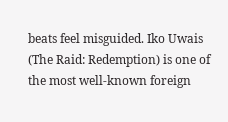beats feel misguided. Iko Uwais (The Raid: Redemption) is one of the most well-known foreign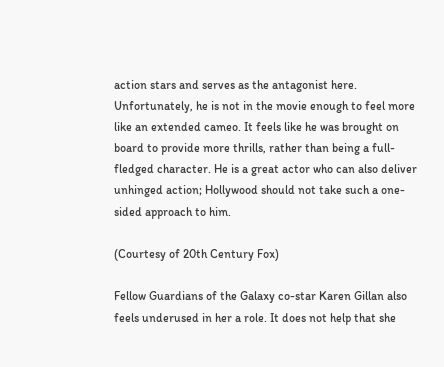action stars and serves as the antagonist here. Unfortunately, he is not in the movie enough to feel more like an extended cameo. It feels like he was brought on board to provide more thrills, rather than being a full-fledged character. He is a great actor who can also deliver unhinged action; Hollywood should not take such a one-sided approach to him.

(Courtesy of 20th Century Fox)

Fellow Guardians of the Galaxy co-star Karen Gillan also feels underused in her a role. It does not help that she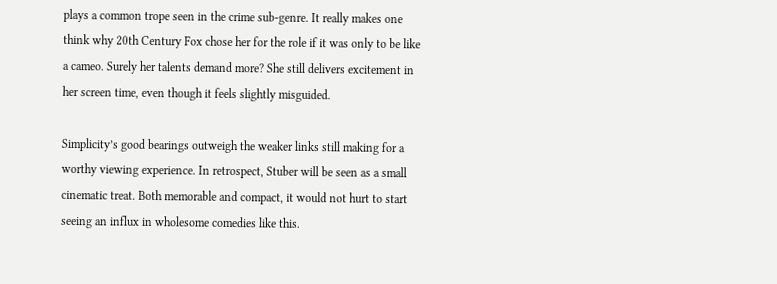plays a common trope seen in the crime sub-genre. It really makes one think why 20th Century Fox chose her for the role if it was only to be like a cameo. Surely her talents demand more? She still delivers excitement in her screen time, even though it feels slightly misguided.

Simplicity’s good bearings outweigh the weaker links still making for a worthy viewing experience. In retrospect, Stuber will be seen as a small cinematic treat. Both memorable and compact, it would not hurt to start seeing an influx in wholesome comedies like this.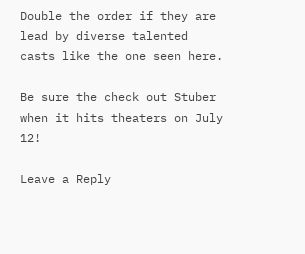Double the order if they are lead by diverse talented casts like the one seen here.

Be sure the check out Stuber when it hits theaters on July 12!

Leave a Reply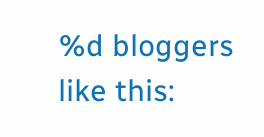%d bloggers like this: